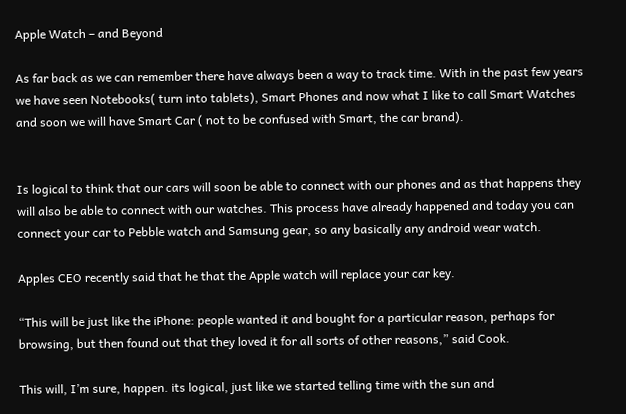Apple Watch – and Beyond

As far back as we can remember there have always been a way to track time. With in the past few years we have seen Notebooks( turn into tablets), Smart Phones and now what I like to call Smart Watches and soon we will have Smart Car ( not to be confused with Smart, the car brand).


Is logical to think that our cars will soon be able to connect with our phones and as that happens they will also be able to connect with our watches. This process have already happened and today you can connect your car to Pebble watch and Samsung gear, so any basically any android wear watch.

Apples CEO recently said that he that the Apple watch will replace your car key.

“This will be just like the iPhone: people wanted it and bought for a particular reason, perhaps for browsing, but then found out that they loved it for all sorts of other reasons,” said Cook.

This will, I’m sure, happen. its logical, just like we started telling time with the sun and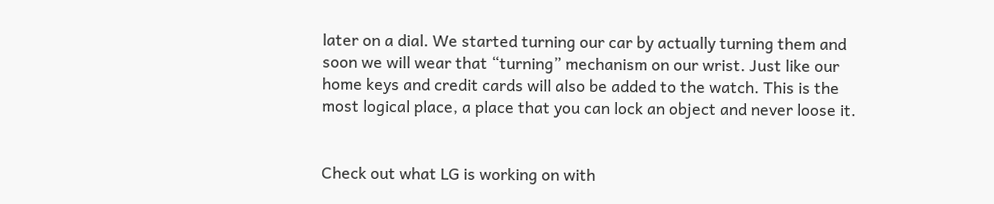later on a dial. We started turning our car by actually turning them and soon we will wear that “turning” mechanism on our wrist. Just like our home keys and credit cards will also be added to the watch. This is the most logical place, a place that you can lock an object and never loose it.


Check out what LG is working on with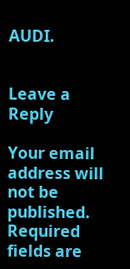AUDI.


Leave a Reply

Your email address will not be published. Required fields are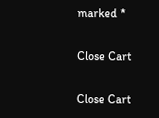marked *

Close Cart

Close Cart